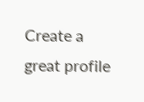Create a great profile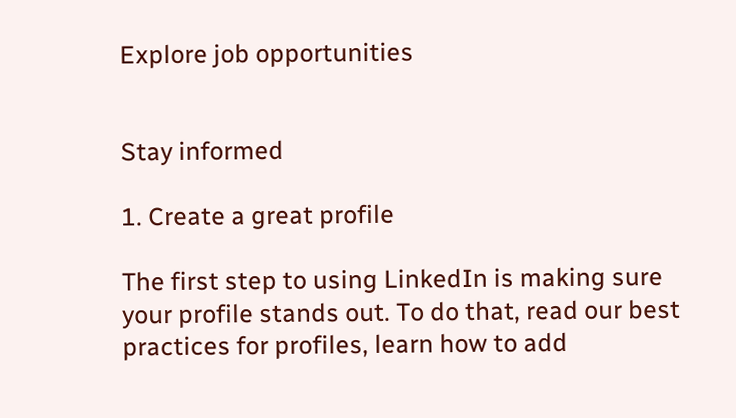Explore job opportunities


Stay informed

1. Create a great profile

The first step to using LinkedIn is making sure your profile stands out. To do that, read our best practices for profiles, learn how to add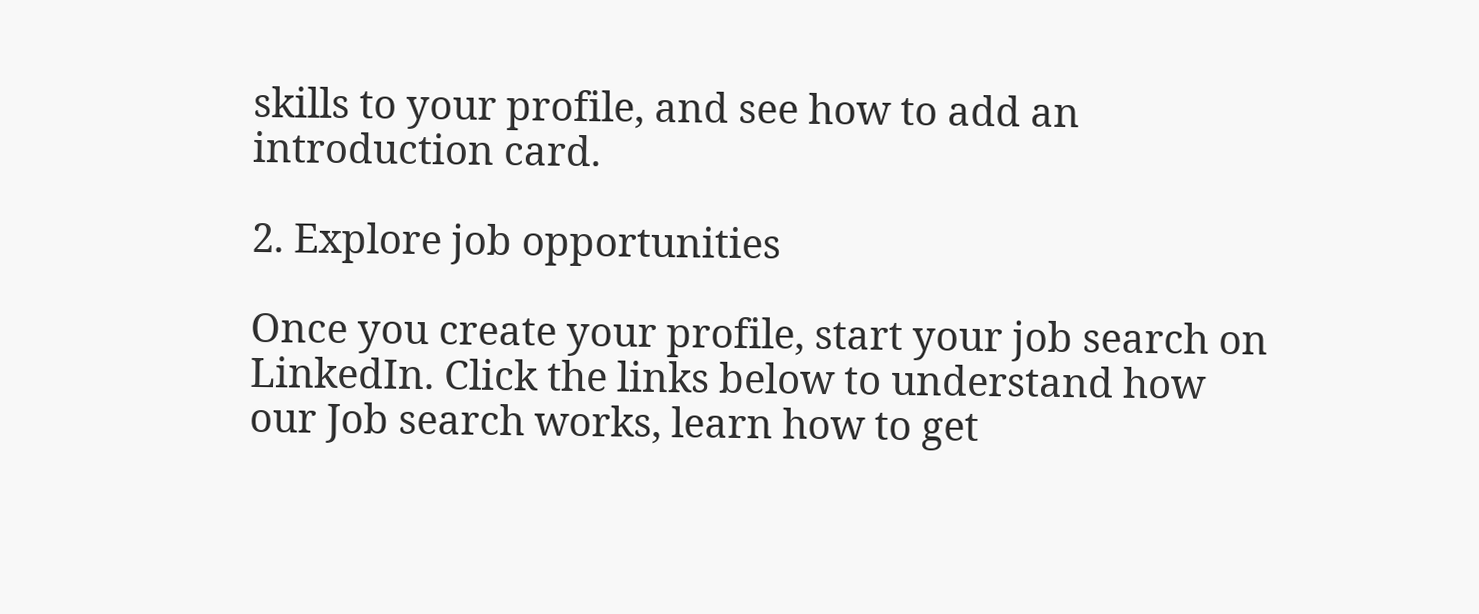skills to your profile, and see how to add an introduction card.

2. Explore job opportunities

Once you create your profile, start your job search on LinkedIn. Click the links below to understand how our Job search works, learn how to get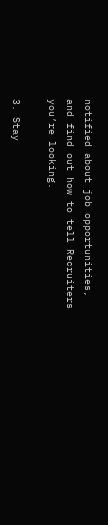notified about job opportunities, and find out how to tell Recruiters you’re looking.

3. Stay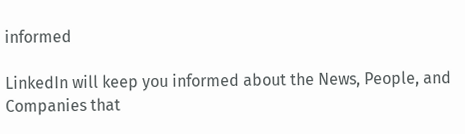informed

LinkedIn will keep you informed about the News, People, and Companies that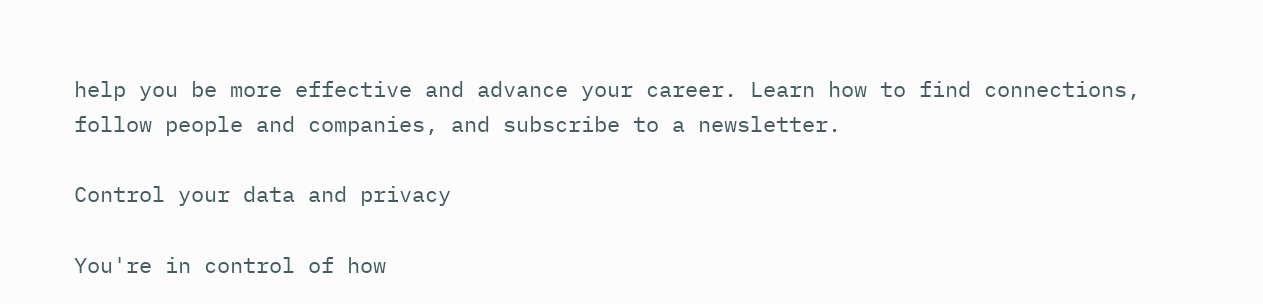help you be more effective and advance your career. Learn how to find connections, follow people and companies, and subscribe to a newsletter.

Control your data and privacy

You're in control of how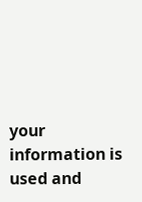your information is used and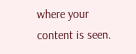where your content is seen.